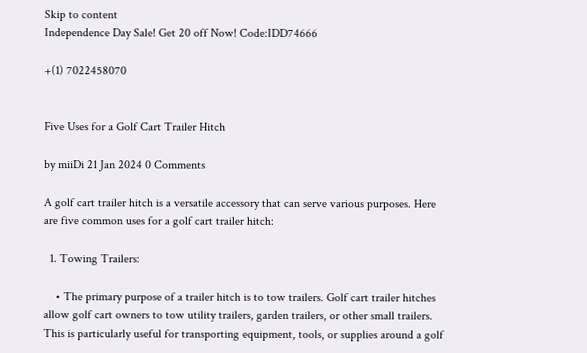Skip to content
Independence Day Sale! Get 20 off Now! Code:IDD74666

+(1) 7022458070


Five Uses for a Golf Cart Trailer Hitch

by miiDi 21 Jan 2024 0 Comments

A golf cart trailer hitch is a versatile accessory that can serve various purposes. Here are five common uses for a golf cart trailer hitch:

  1. Towing Trailers:

    • The primary purpose of a trailer hitch is to tow trailers. Golf cart trailer hitches allow golf cart owners to tow utility trailers, garden trailers, or other small trailers. This is particularly useful for transporting equipment, tools, or supplies around a golf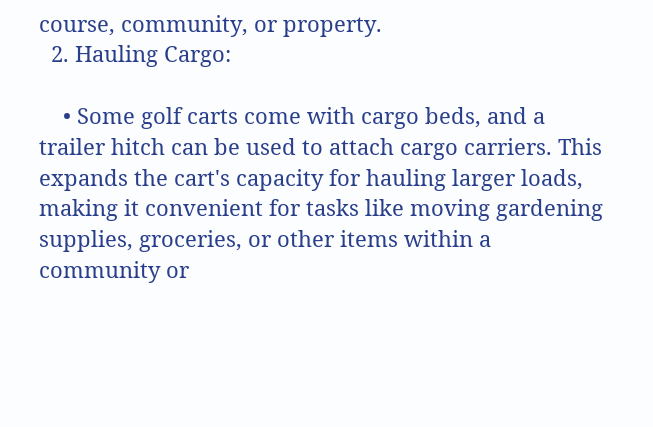course, community, or property.
  2. Hauling Cargo:

    • Some golf carts come with cargo beds, and a trailer hitch can be used to attach cargo carriers. This expands the cart's capacity for hauling larger loads, making it convenient for tasks like moving gardening supplies, groceries, or other items within a community or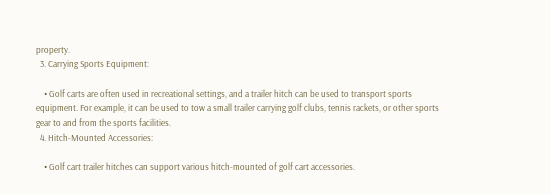property.
  3. Carrying Sports Equipment:

    • Golf carts are often used in recreational settings, and a trailer hitch can be used to transport sports equipment. For example, it can be used to tow a small trailer carrying golf clubs, tennis rackets, or other sports gear to and from the sports facilities.
  4. Hitch-Mounted Accessories:

    • Golf cart trailer hitches can support various hitch-mounted of golf cart accessories.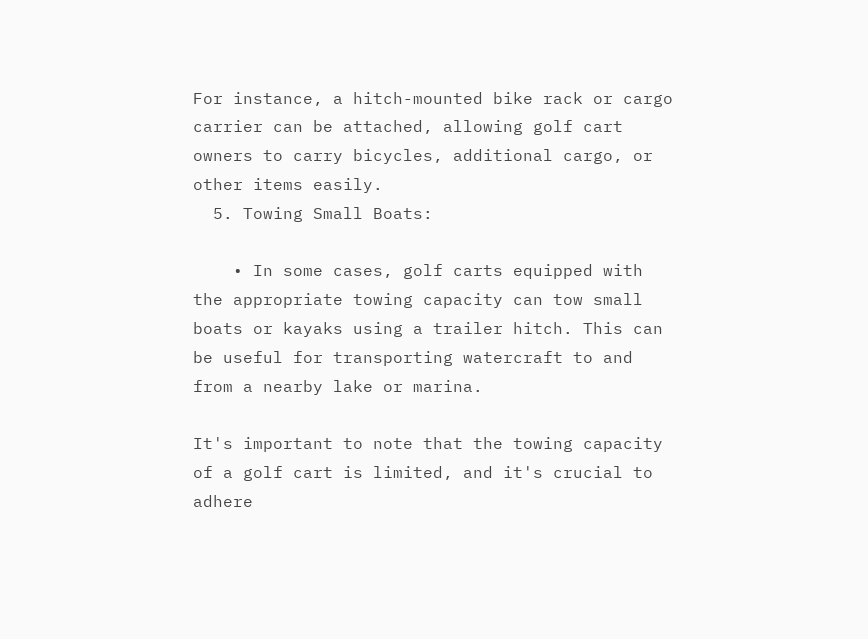For instance, a hitch-mounted bike rack or cargo carrier can be attached, allowing golf cart owners to carry bicycles, additional cargo, or other items easily.
  5. Towing Small Boats:

    • In some cases, golf carts equipped with the appropriate towing capacity can tow small boats or kayaks using a trailer hitch. This can be useful for transporting watercraft to and from a nearby lake or marina.

It's important to note that the towing capacity of a golf cart is limited, and it's crucial to adhere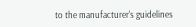to the manufacturer's guidelines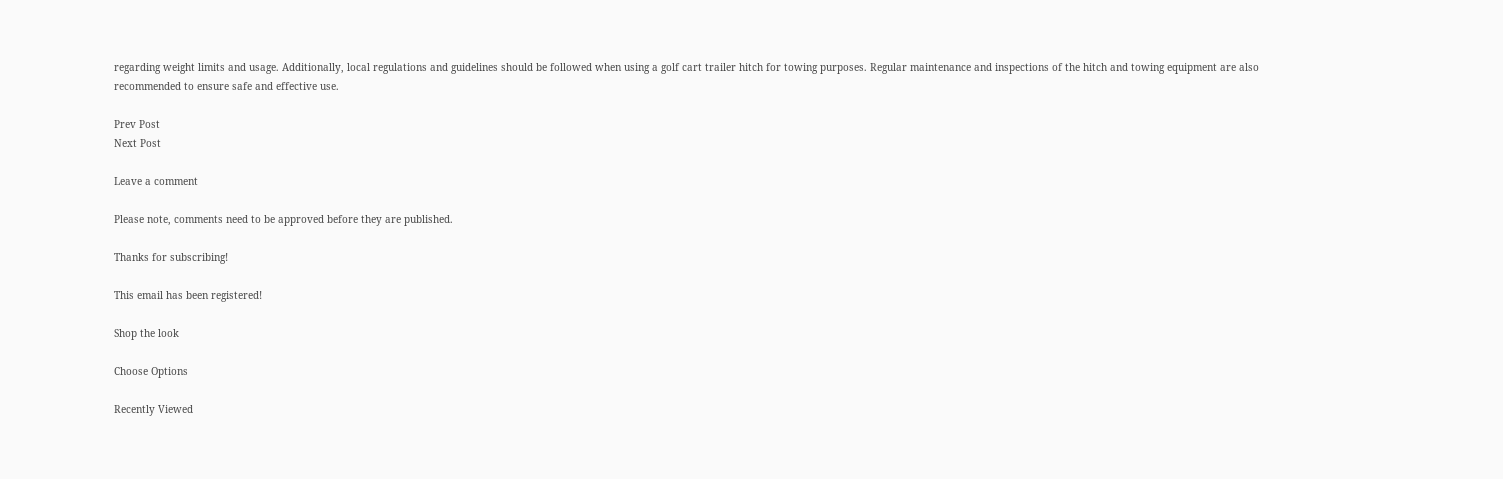regarding weight limits and usage. Additionally, local regulations and guidelines should be followed when using a golf cart trailer hitch for towing purposes. Regular maintenance and inspections of the hitch and towing equipment are also recommended to ensure safe and effective use.

Prev Post
Next Post

Leave a comment

Please note, comments need to be approved before they are published.

Thanks for subscribing!

This email has been registered!

Shop the look

Choose Options

Recently Viewed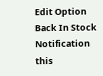Edit Option
Back In Stock Notification
this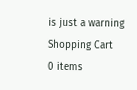is just a warning
Shopping Cart
0 items